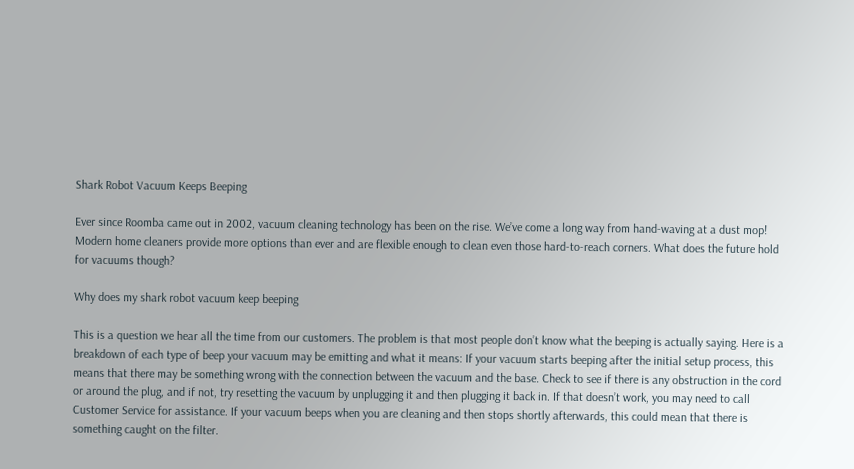Shark Robot Vacuum Keeps Beeping

Ever since Roomba came out in 2002, vacuum cleaning technology has been on the rise. We’ve come a long way from hand-waving at a dust mop! Modern home cleaners provide more options than ever and are flexible enough to clean even those hard-to-reach corners. What does the future hold for vacuums though?

Why does my shark robot vacuum keep beeping

This is a question we hear all the time from our customers. The problem is that most people don’t know what the beeping is actually saying. Here is a breakdown of each type of beep your vacuum may be emitting and what it means: If your vacuum starts beeping after the initial setup process, this means that there may be something wrong with the connection between the vacuum and the base. Check to see if there is any obstruction in the cord or around the plug, and if not, try resetting the vacuum by unplugging it and then plugging it back in. If that doesn’t work, you may need to call Customer Service for assistance. If your vacuum beeps when you are cleaning and then stops shortly afterwards, this could mean that there is something caught on the filter.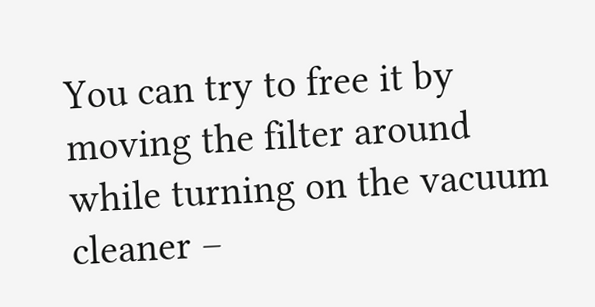You can try to free it by moving the filter around while turning on the vacuum cleaner –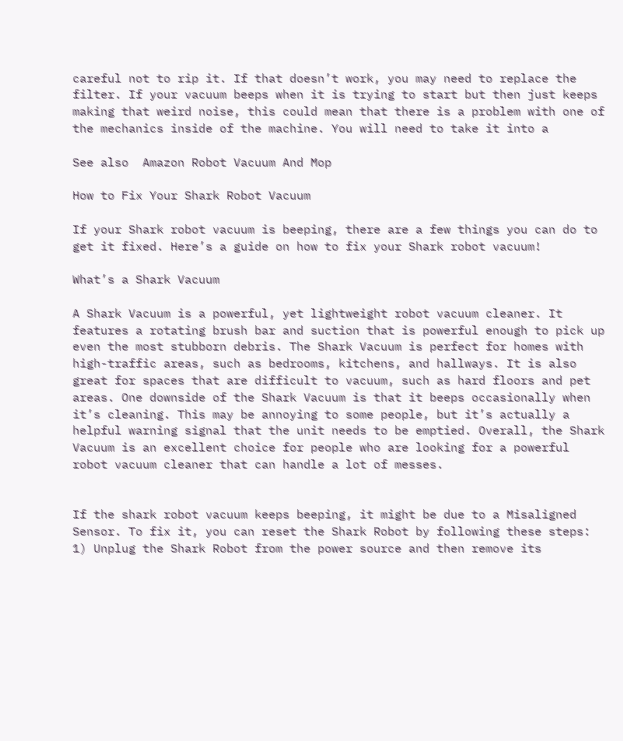careful not to rip it. If that doesn’t work, you may need to replace the filter. If your vacuum beeps when it is trying to start but then just keeps making that weird noise, this could mean that there is a problem with one of the mechanics inside of the machine. You will need to take it into a

See also  Amazon Robot Vacuum And Mop

How to Fix Your Shark Robot Vacuum

If your Shark robot vacuum is beeping, there are a few things you can do to get it fixed. Here’s a guide on how to fix your Shark robot vacuum!

What’s a Shark Vacuum

A Shark Vacuum is a powerful, yet lightweight robot vacuum cleaner. It features a rotating brush bar and suction that is powerful enough to pick up even the most stubborn debris. The Shark Vacuum is perfect for homes with high-traffic areas, such as bedrooms, kitchens, and hallways. It is also great for spaces that are difficult to vacuum, such as hard floors and pet areas. One downside of the Shark Vacuum is that it beeps occasionally when it’s cleaning. This may be annoying to some people, but it’s actually a helpful warning signal that the unit needs to be emptied. Overall, the Shark Vacuum is an excellent choice for people who are looking for a powerful robot vacuum cleaner that can handle a lot of messes.


If the shark robot vacuum keeps beeping, it might be due to a Misaligned Sensor. To fix it, you can reset the Shark Robot by following these steps: 1) Unplug the Shark Robot from the power source and then remove its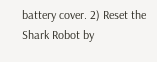battery cover. 2) Reset the Shark Robot by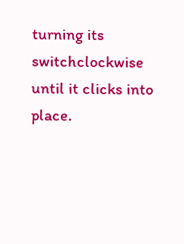turning its switchclockwise until it clicks into place.